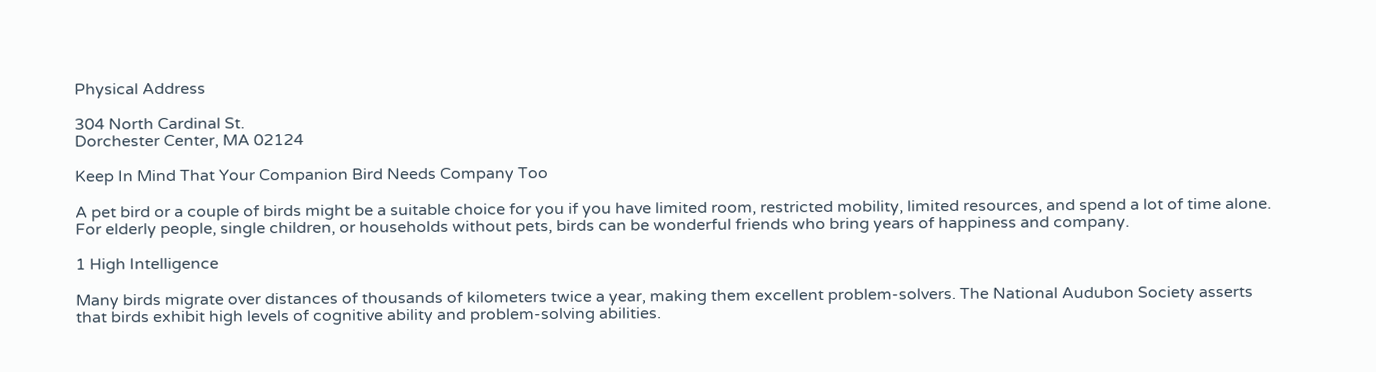Physical Address

304 North Cardinal St.
Dorchester Center, MA 02124

Keep In Mind That Your Companion Bird Needs Company Too

A pet bird or a couple of birds might be a suitable choice for you if you have limited room, restricted mobility, limited resources, and spend a lot of time alone. For elderly people, single children, or households without pets, birds can be wonderful friends who bring years of happiness and company.

1 High Intelligence

Many birds migrate over distances of thousands of kilometers twice a year, making them excellent problem-solvers. The National Audubon Society asserts that birds exhibit high levels of cognitive ability and problem-solving abilities.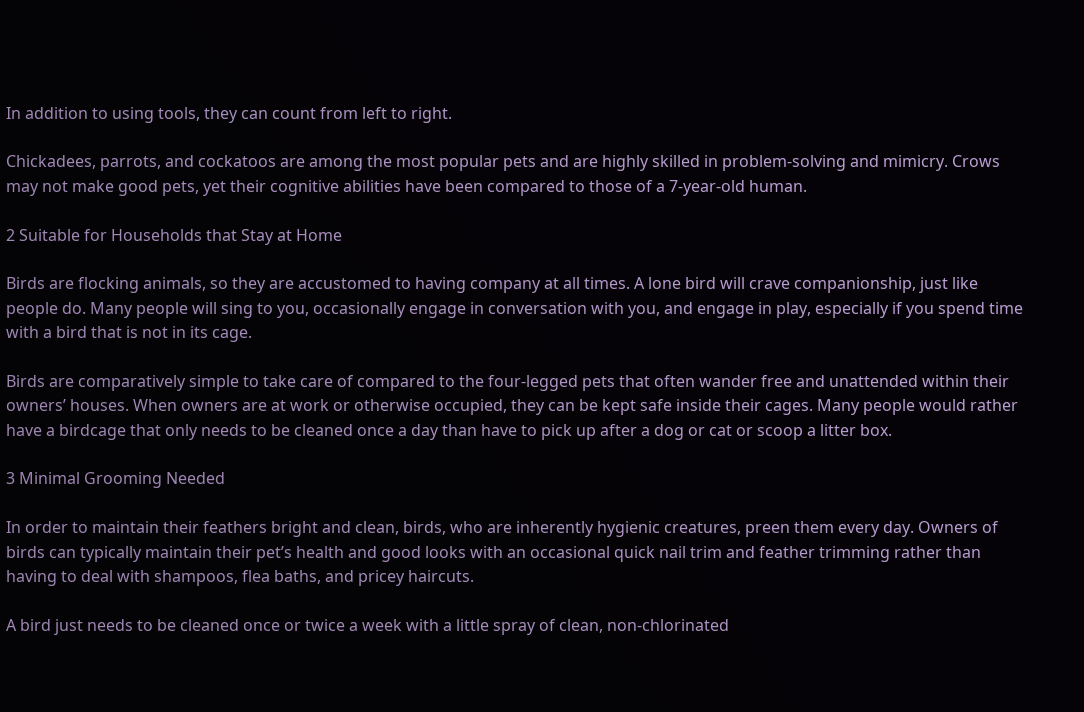In addition to using tools, they can count from left to right.

Chickadees, parrots, and cockatoos are among the most popular pets and are highly skilled in problem-solving and mimicry. Crows may not make good pets, yet their cognitive abilities have been compared to those of a 7-year-old human.

2 Suitable for Households that Stay at Home

Birds are flocking animals, so they are accustomed to having company at all times. A lone bird will crave companionship, just like people do. Many people will sing to you, occasionally engage in conversation with you, and engage in play, especially if you spend time with a bird that is not in its cage.

Birds are comparatively simple to take care of compared to the four-legged pets that often wander free and unattended within their owners’ houses. When owners are at work or otherwise occupied, they can be kept safe inside their cages. Many people would rather have a birdcage that only needs to be cleaned once a day than have to pick up after a dog or cat or scoop a litter box.

3 Minimal Grooming Needed

In order to maintain their feathers bright and clean, birds, who are inherently hygienic creatures, preen them every day. Owners of birds can typically maintain their pet’s health and good looks with an occasional quick nail trim and feather trimming rather than having to deal with shampoos, flea baths, and pricey haircuts.

A bird just needs to be cleaned once or twice a week with a little spray of clean, non-chlorinated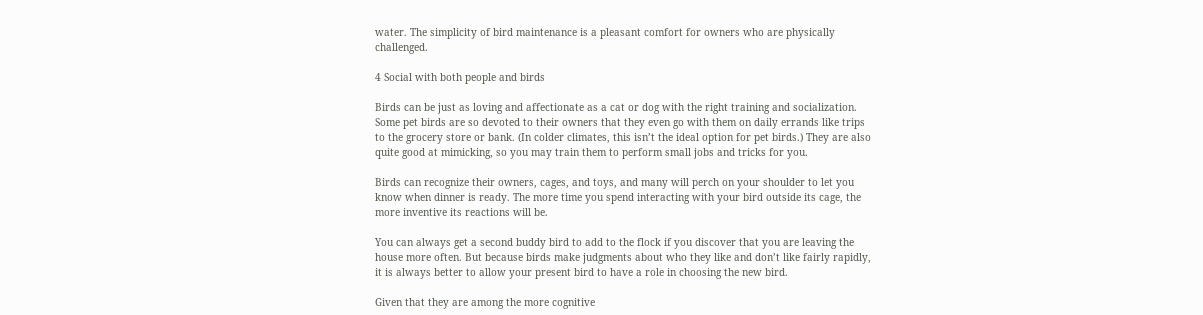water. The simplicity of bird maintenance is a pleasant comfort for owners who are physically challenged.

4 Social with both people and birds

Birds can be just as loving and affectionate as a cat or dog with the right training and socialization. Some pet birds are so devoted to their owners that they even go with them on daily errands like trips to the grocery store or bank. (In colder climates, this isn’t the ideal option for pet birds.) They are also quite good at mimicking, so you may train them to perform small jobs and tricks for you.

Birds can recognize their owners, cages, and toys, and many will perch on your shoulder to let you know when dinner is ready. The more time you spend interacting with your bird outside its cage, the more inventive its reactions will be.

You can always get a second buddy bird to add to the flock if you discover that you are leaving the house more often. But because birds make judgments about who they like and don’t like fairly rapidly, it is always better to allow your present bird to have a role in choosing the new bird.

Given that they are among the more cognitive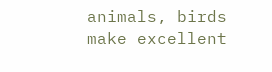animals, birds make excellent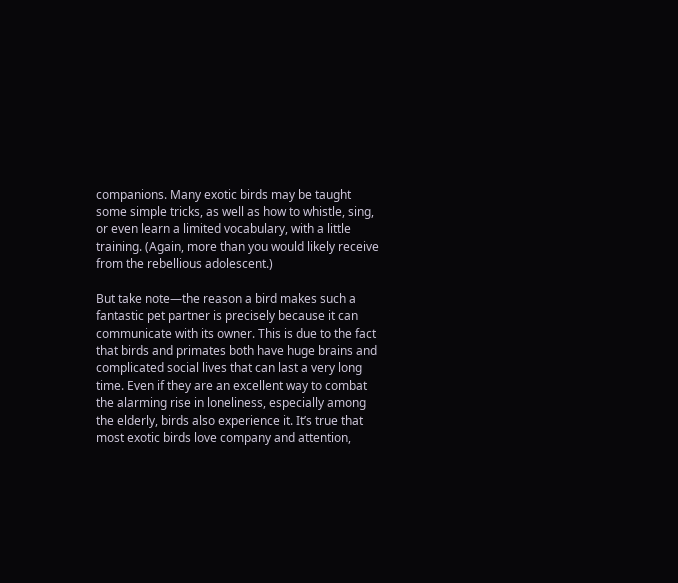companions. Many exotic birds may be taught some simple tricks, as well as how to whistle, sing, or even learn a limited vocabulary, with a little training. (Again, more than you would likely receive from the rebellious adolescent.)

But take note—the reason a bird makes such a fantastic pet partner is precisely because it can communicate with its owner. This is due to the fact that birds and primates both have huge brains and complicated social lives that can last a very long time. Even if they are an excellent way to combat the alarming rise in loneliness, especially among the elderly, birds also experience it. It’s true that most exotic birds love company and attention,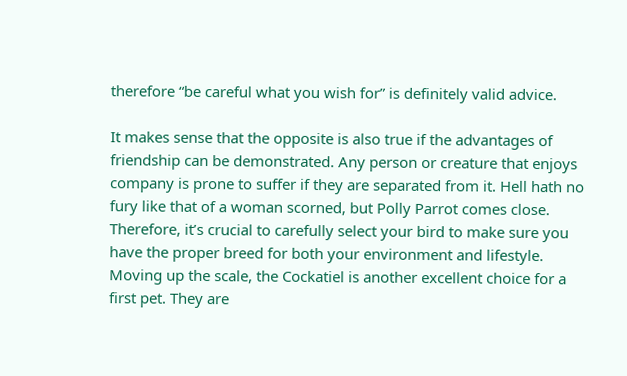therefore “be careful what you wish for” is definitely valid advice.

It makes sense that the opposite is also true if the advantages of friendship can be demonstrated. Any person or creature that enjoys company is prone to suffer if they are separated from it. Hell hath no fury like that of a woman scorned, but Polly Parrot comes close. Therefore, it’s crucial to carefully select your bird to make sure you have the proper breed for both your environment and lifestyle. Moving up the scale, the Cockatiel is another excellent choice for a first pet. They are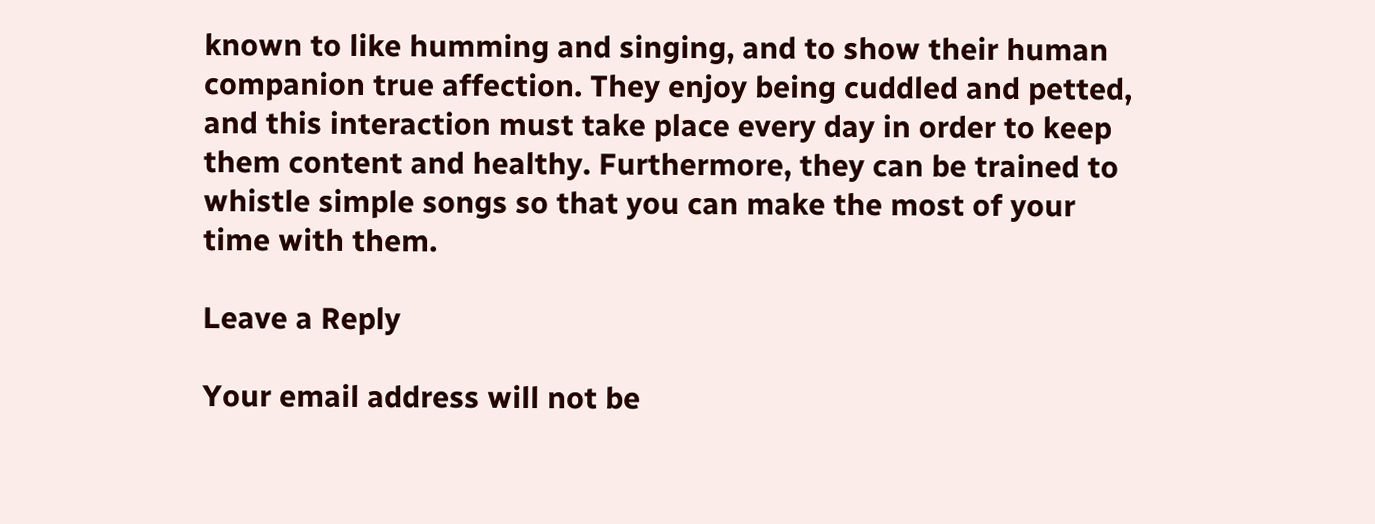known to like humming and singing, and to show their human companion true affection. They enjoy being cuddled and petted, and this interaction must take place every day in order to keep them content and healthy. Furthermore, they can be trained to whistle simple songs so that you can make the most of your time with them.

Leave a Reply

Your email address will not be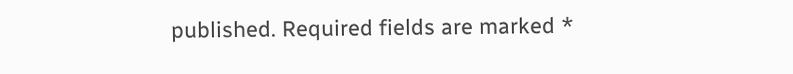published. Required fields are marked *